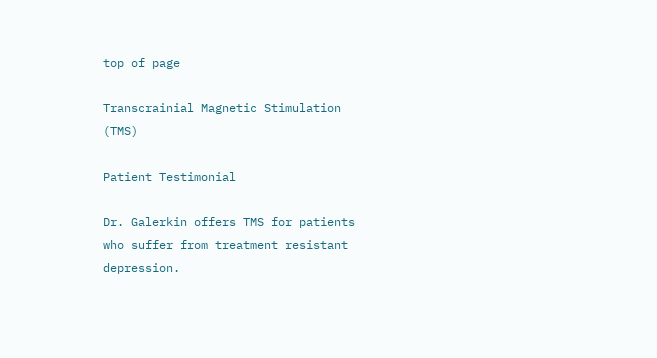top of page

Transcrainial Magnetic Stimulation (TMS)

Patient Testimonial

Dr. Galerkin offers TMS for patients who suffer from treatment resistant depression.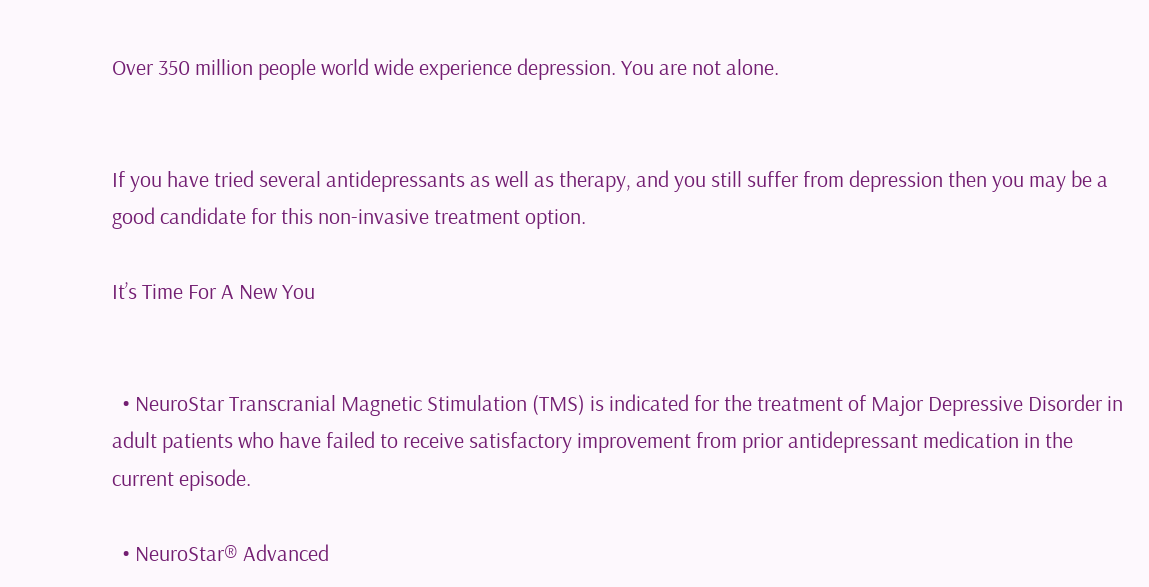Over 350 million people world wide experience depression. You are not alone.


If you have tried several antidepressants as well as therapy, and you still suffer from depression then you may be a good candidate for this non-invasive treatment option.

It’s Time For A New You


  • NeuroStar Transcranial Magnetic Stimulation (TMS) is indicated for the treatment of Major Depressive Disorder in adult patients who have failed to receive satisfactory improvement from prior antidepressant medication in the current episode.

  • NeuroStar® Advanced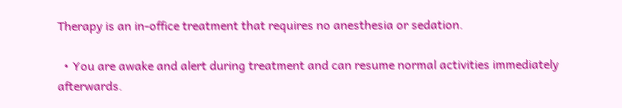Therapy is an in-office treatment that requires no anesthesia or sedation.

  • You are awake and alert during treatment and can resume normal activities immediately afterwards.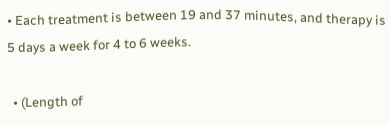• Each treatment is between 19 and 37 minutes, and therapy is 5 days a week for 4 to 6 weeks.

  • (Length of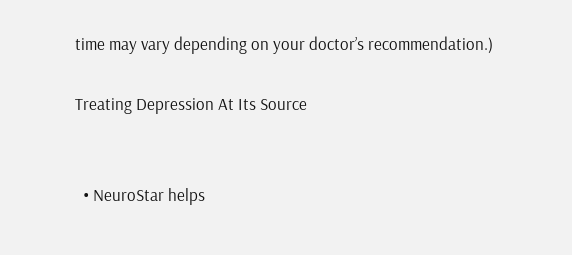time may vary depending on your doctor’s recommendation.)

Treating Depression At Its Source


  • NeuroStar helps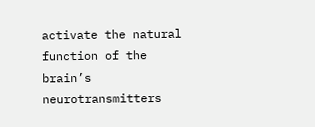activate the natural function of the brain’s neurotransmitters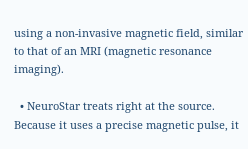using a non-invasive magnetic field, similar to that of an MRI (magnetic resonance imaging).

  • NeuroStar treats right at the source. Because it uses a precise magnetic pulse, it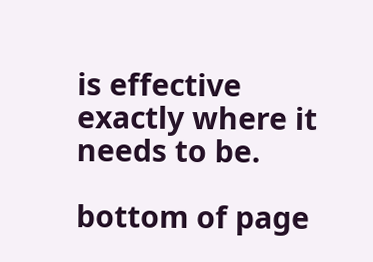is effective exactly where it needs to be.

bottom of page